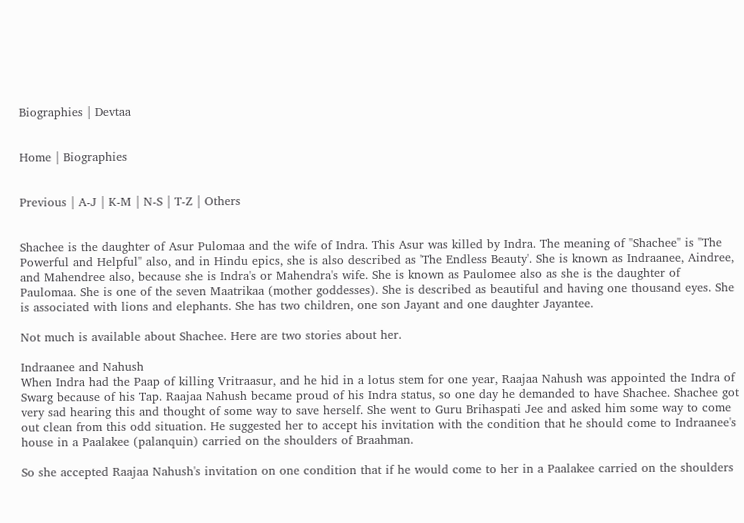Biographies | Devtaa


Home | Biographies


Previous | A-J | K-M | N-S | T-Z | Others


Shachee is the daughter of Asur Pulomaa and the wife of Indra. This Asur was killed by Indra. The meaning of "Shachee" is "The Powerful and Helpful" also, and in Hindu epics, she is also described as 'The Endless Beauty'. She is known as Indraanee, Aindree, and Mahendree also, because she is Indra's or Mahendra's wife. She is known as Paulomee also as she is the daughter of Paulomaa. She is one of the seven Maatrikaa (mother goddesses). She is described as beautiful and having one thousand eyes. She is associated with lions and elephants. She has two children, one son Jayant and one daughter Jayantee.

Not much is available about Shachee. Here are two stories about her.

Indraanee and Nahush
When Indra had the Paap of killing Vritraasur, and he hid in a lotus stem for one year, Raajaa Nahush was appointed the Indra of Swarg because of his Tap. Raajaa Nahush became proud of his Indra status, so one day he demanded to have Shachee. Shachee got very sad hearing this and thought of some way to save herself. She went to Guru Brihaspati Jee and asked him some way to come out clean from this odd situation. He suggested her to accept his invitation with the condition that he should come to Indraanee's house in a Paalakee (palanquin) carried on the shoulders of Braahman.

So she accepted Raajaa Nahush's invitation on one condition that if he would come to her in a Paalakee carried on the shoulders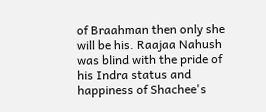of Braahman then only she will be his. Raajaa Nahush was blind with the pride of his Indra status and happiness of Shachee's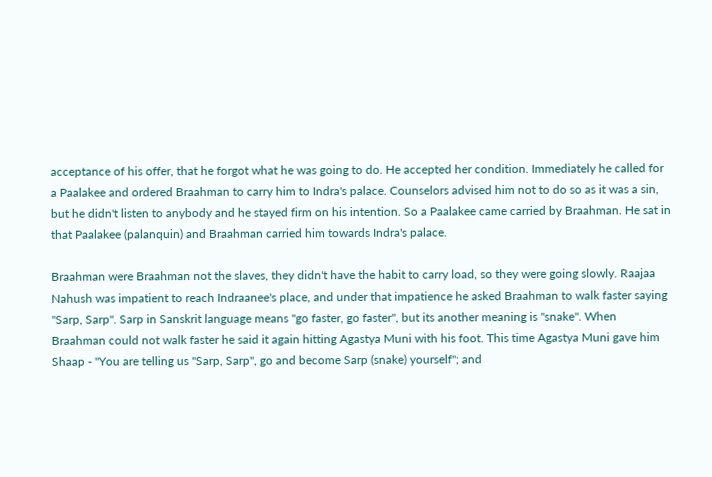acceptance of his offer, that he forgot what he was going to do. He accepted her condition. Immediately he called for a Paalakee and ordered Braahman to carry him to Indra's palace. Counselors advised him not to do so as it was a sin, but he didn't listen to anybody and he stayed firm on his intention. So a Paalakee came carried by Braahman. He sat in that Paalakee (palanquin) and Braahman carried him towards Indra's palace.

Braahman were Braahman not the slaves, they didn't have the habit to carry load, so they were going slowly. Raajaa Nahush was impatient to reach Indraanee's place, and under that impatience he asked Braahman to walk faster saying "Sarp, Sarp". Sarp in Sanskrit language means "go faster, go faster", but its another meaning is "snake". When Braahman could not walk faster he said it again hitting Agastya Muni with his foot. This time Agastya Muni gave him Shaap - "You are telling us "Sarp, Sarp", go and become Sarp (snake) yourself"; and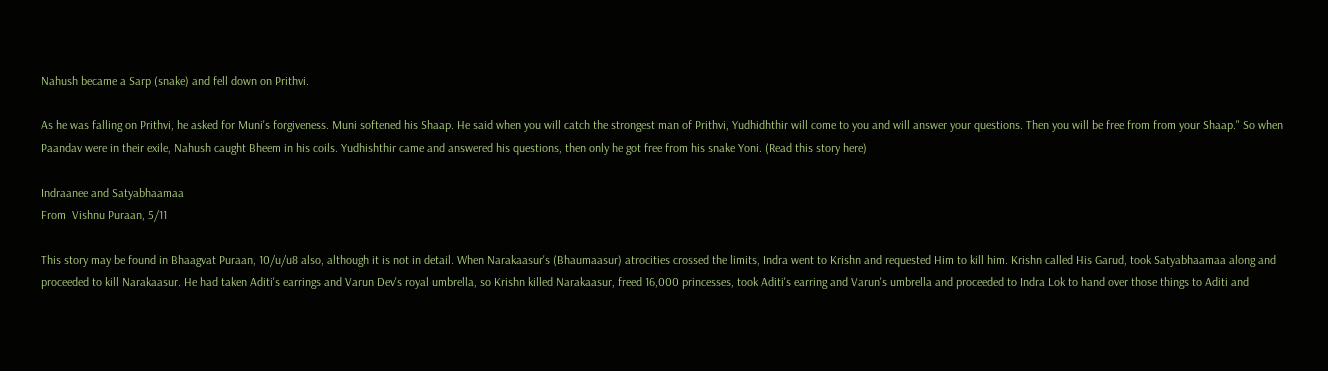Nahush became a Sarp (snake) and fell down on Prithvi.

As he was falling on Prithvi, he asked for Muni's forgiveness. Muni softened his Shaap. He said when you will catch the strongest man of Prithvi, Yudhidhthir will come to you and will answer your questions. Then you will be free from from your Shaap." So when Paandav were in their exile, Nahush caught Bheem in his coils. Yudhishthir came and answered his questions, then only he got free from his snake Yoni. (Read this story here)

Indraanee and Satyabhaamaa
From  Vishnu Puraan, 5/11

This story may be found in Bhaagvat Puraan, 10/u/u8 also, although it is not in detail. When Narakaasur's (Bhaumaasur) atrocities crossed the limits, Indra went to Krishn and requested Him to kill him. Krishn called His Garud, took Satyabhaamaa along and proceeded to kill Narakaasur. He had taken Aditi's earrings and Varun Dev's royal umbrella, so Krishn killed Narakaasur, freed 16,000 princesses, took Aditi's earring and Varun's umbrella and proceeded to Indra Lok to hand over those things to Aditi and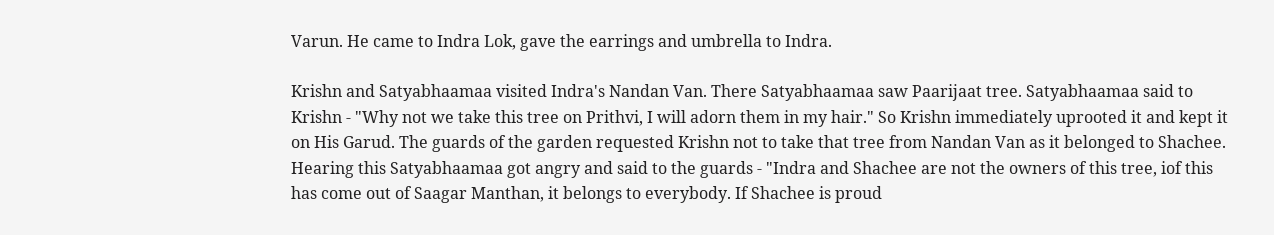Varun. He came to Indra Lok, gave the earrings and umbrella to Indra.

Krishn and Satyabhaamaa visited Indra's Nandan Van. There Satyabhaamaa saw Paarijaat tree. Satyabhaamaa said to Krishn - "Why not we take this tree on Prithvi, I will adorn them in my hair." So Krishn immediately uprooted it and kept it on His Garud. The guards of the garden requested Krishn not to take that tree from Nandan Van as it belonged to Shachee. Hearing this Satyabhaamaa got angry and said to the guards - "Indra and Shachee are not the owners of this tree, iof this has come out of Saagar Manthan, it belongs to everybody. If Shachee is proud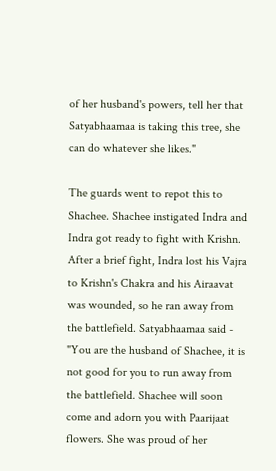of her husband's powers, tell her that Satyabhaamaa is taking this tree, she can do whatever she likes."

The guards went to repot this to Shachee. Shachee instigated Indra and Indra got ready to fight with Krishn. After a brief fight, Indra lost his Vajra to Krishn's Chakra and his Airaavat was wounded, so he ran away from the battlefield. Satyabhaamaa said - "You are the husband of Shachee, it is not good for you to run away from the battlefield. Shachee will soon come and adorn you with Paarijaat flowers. She was proud of her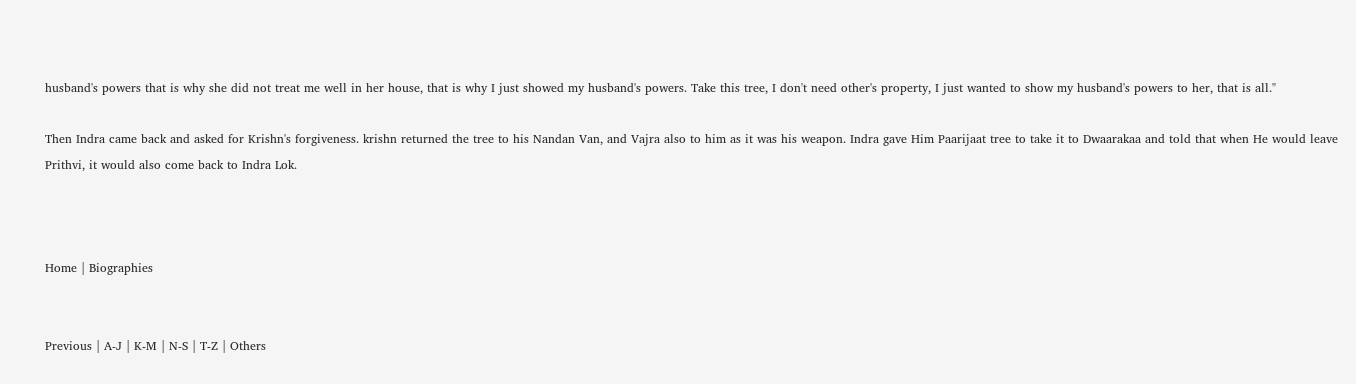husband's powers that is why she did not treat me well in her house, that is why I just showed my husband's powers. Take this tree, I don't need other's property, I just wanted to show my husband's powers to her, that is all."

Then Indra came back and asked for Krishn's forgiveness. krishn returned the tree to his Nandan Van, and Vajra also to him as it was his weapon. Indra gave Him Paarijaat tree to take it to Dwaarakaa and told that when He would leave Prithvi, it would also come back to Indra Lok.



Home | Biographies


Previous | A-J | K-M | N-S | T-Z | Others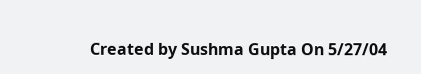Created by Sushma Gupta On 5/27/04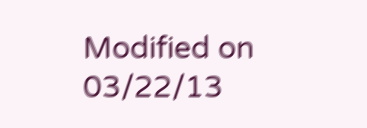Modified on 03/22/13